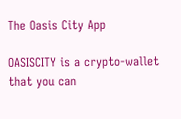The Oasis City App

OASISCITY is a crypto-wallet that you can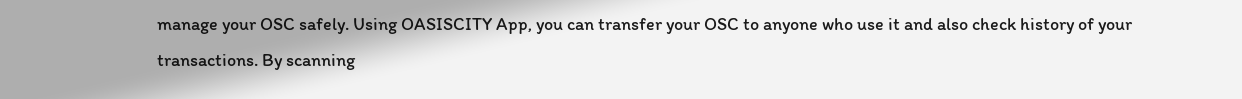manage your OSC safely. Using OASISCITY App, you can transfer your OSC to anyone who use it and also check history of your transactions. By scanning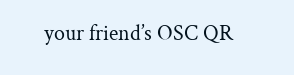your friend’s OSC QR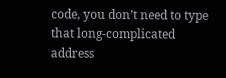code, you don’t need to type that long-complicated address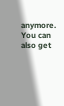anymore. You can also get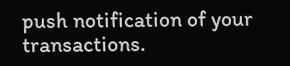push notification of your transactions.